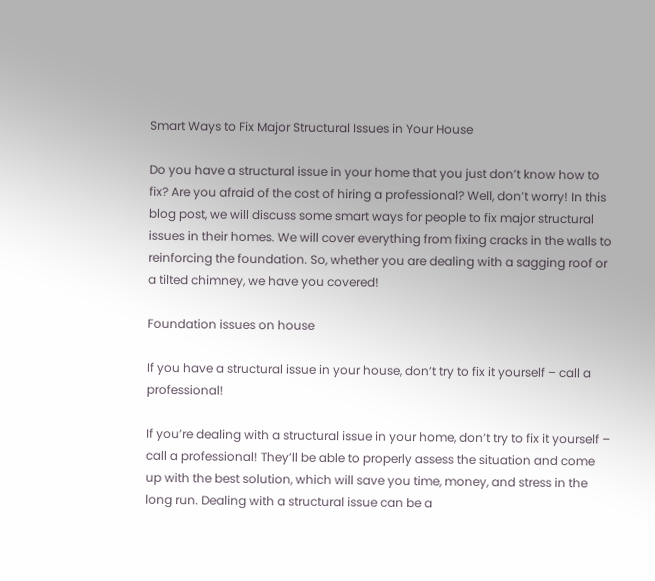Smart Ways to Fix Major Structural Issues in Your House

Do you have a structural issue in your home that you just don’t know how to fix? Are you afraid of the cost of hiring a professional? Well, don’t worry! In this blog post, we will discuss some smart ways for people to fix major structural issues in their homes. We will cover everything from fixing cracks in the walls to reinforcing the foundation. So, whether you are dealing with a sagging roof or a tilted chimney, we have you covered!

Foundation issues on house

If you have a structural issue in your house, don’t try to fix it yourself – call a professional!

If you’re dealing with a structural issue in your home, don’t try to fix it yourself – call a professional! They’ll be able to properly assess the situation and come up with the best solution, which will save you time, money, and stress in the long run. Dealing with a structural issue can be a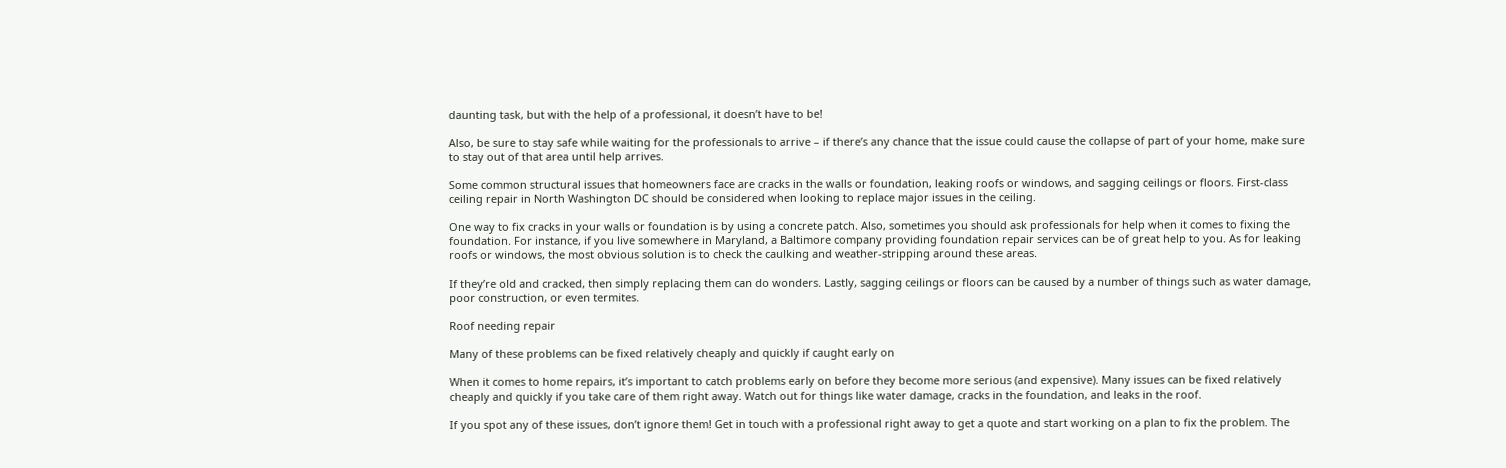daunting task, but with the help of a professional, it doesn’t have to be!

Also, be sure to stay safe while waiting for the professionals to arrive – if there’s any chance that the issue could cause the collapse of part of your home, make sure to stay out of that area until help arrives.

Some common structural issues that homeowners face are cracks in the walls or foundation, leaking roofs or windows, and sagging ceilings or floors. First-class ceiling repair in North Washington DC should be considered when looking to replace major issues in the ceiling.

One way to fix cracks in your walls or foundation is by using a concrete patch. Also, sometimes you should ask professionals for help when it comes to fixing the foundation. For instance, if you live somewhere in Maryland, a Baltimore company providing foundation repair services can be of great help to you. As for leaking roofs or windows, the most obvious solution is to check the caulking and weather-stripping around these areas.

If they’re old and cracked, then simply replacing them can do wonders. Lastly, sagging ceilings or floors can be caused by a number of things such as water damage, poor construction, or even termites.

Roof needing repair

Many of these problems can be fixed relatively cheaply and quickly if caught early on

When it comes to home repairs, it’s important to catch problems early on before they become more serious (and expensive). Many issues can be fixed relatively cheaply and quickly if you take care of them right away. Watch out for things like water damage, cracks in the foundation, and leaks in the roof.

If you spot any of these issues, don’t ignore them! Get in touch with a professional right away to get a quote and start working on a plan to fix the problem. The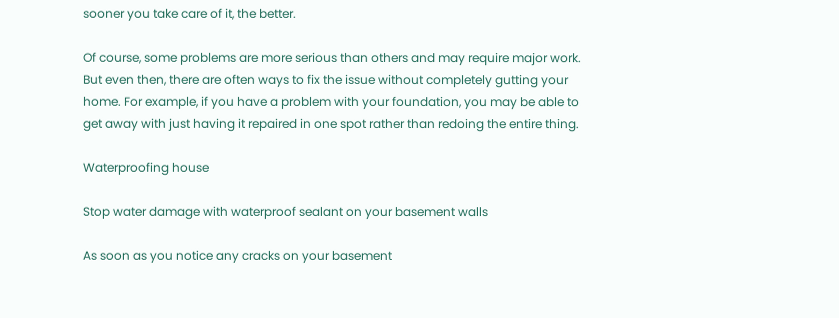sooner you take care of it, the better.

Of course, some problems are more serious than others and may require major work. But even then, there are often ways to fix the issue without completely gutting your home. For example, if you have a problem with your foundation, you may be able to get away with just having it repaired in one spot rather than redoing the entire thing.

Waterproofing house

Stop water damage with waterproof sealant on your basement walls

As soon as you notice any cracks on your basement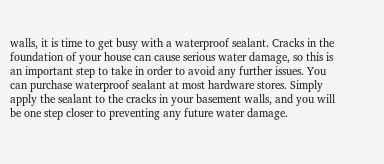walls, it is time to get busy with a waterproof sealant. Cracks in the foundation of your house can cause serious water damage, so this is an important step to take in order to avoid any further issues. You can purchase waterproof sealant at most hardware stores. Simply apply the sealant to the cracks in your basement walls, and you will be one step closer to preventing any future water damage.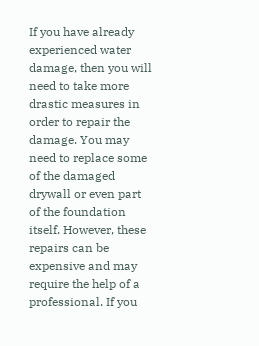If you have already experienced water damage, then you will need to take more drastic measures in order to repair the damage. You may need to replace some of the damaged drywall or even part of the foundation itself. However, these repairs can be expensive and may require the help of a professional. If you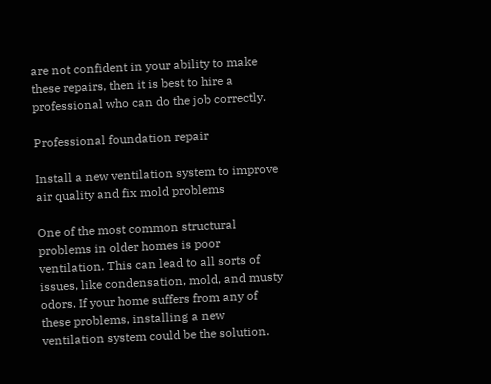are not confident in your ability to make these repairs, then it is best to hire a professional who can do the job correctly.

Professional foundation repair

Install a new ventilation system to improve air quality and fix mold problems

One of the most common structural problems in older homes is poor ventilation. This can lead to all sorts of issues, like condensation, mold, and musty odors. If your home suffers from any of these problems, installing a new ventilation system could be the solution.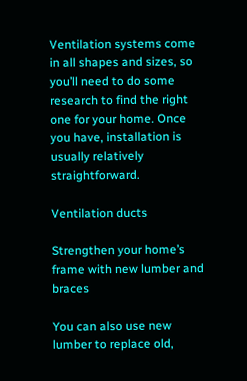Ventilation systems come in all shapes and sizes, so you’ll need to do some research to find the right one for your home. Once you have, installation is usually relatively straightforward.

Ventilation ducts

Strengthen your home’s frame with new lumber and braces

You can also use new lumber to replace old,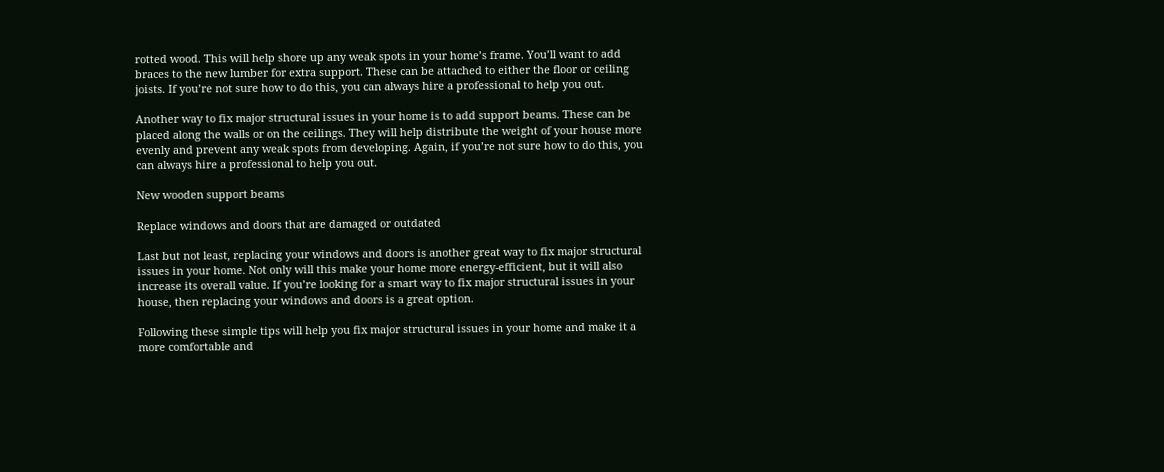rotted wood. This will help shore up any weak spots in your home’s frame. You’ll want to add braces to the new lumber for extra support. These can be attached to either the floor or ceiling joists. If you’re not sure how to do this, you can always hire a professional to help you out.

Another way to fix major structural issues in your home is to add support beams. These can be placed along the walls or on the ceilings. They will help distribute the weight of your house more evenly and prevent any weak spots from developing. Again, if you’re not sure how to do this, you can always hire a professional to help you out.

New wooden support beams

Replace windows and doors that are damaged or outdated

Last but not least, replacing your windows and doors is another great way to fix major structural issues in your home. Not only will this make your home more energy-efficient, but it will also increase its overall value. If you’re looking for a smart way to fix major structural issues in your house, then replacing your windows and doors is a great option.

Following these simple tips will help you fix major structural issues in your home and make it a more comfortable and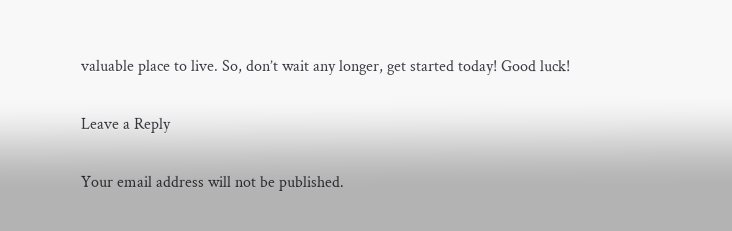valuable place to live. So, don’t wait any longer, get started today! Good luck!

Leave a Reply

Your email address will not be published.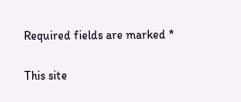Required fields are marked *

This site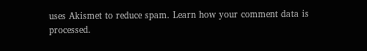uses Akismet to reduce spam. Learn how your comment data is processed.